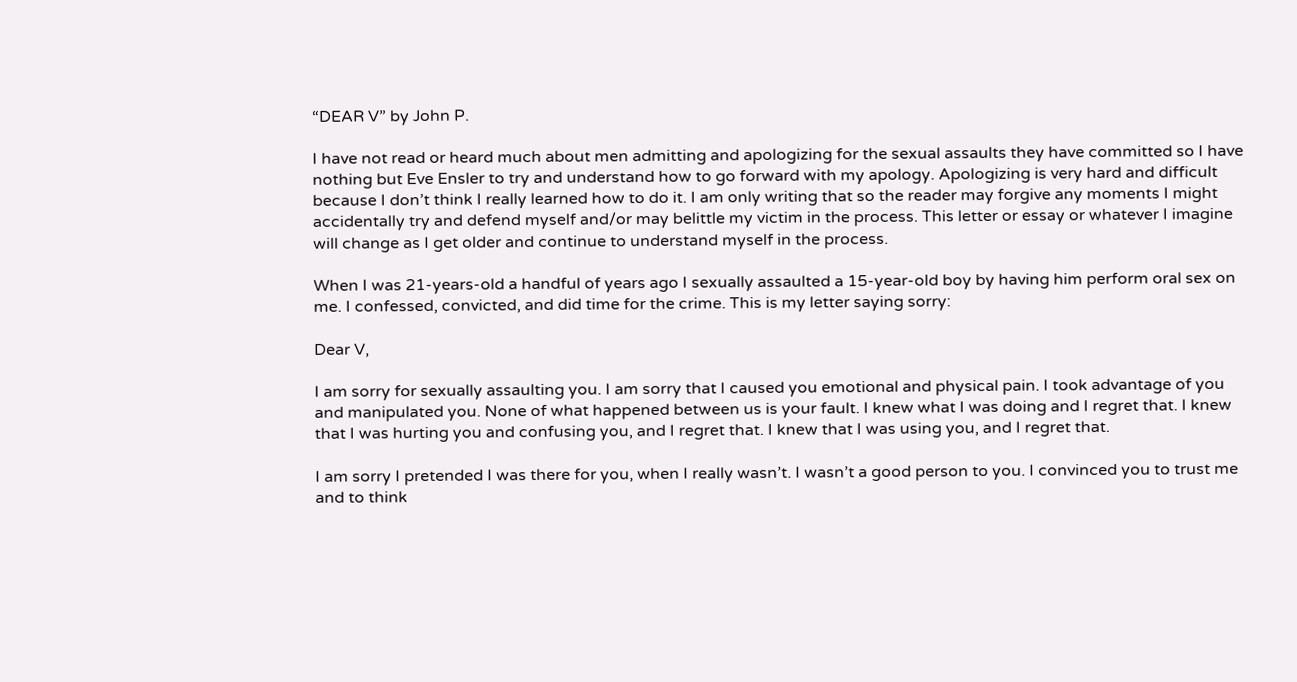“DEAR V” by John P.

I have not read or heard much about men admitting and apologizing for the sexual assaults they have committed so I have nothing but Eve Ensler to try and understand how to go forward with my apology. Apologizing is very hard and difficult because I don’t think I really learned how to do it. I am only writing that so the reader may forgive any moments I might accidentally try and defend myself and/or may belittle my victim in the process. This letter or essay or whatever I imagine will change as I get older and continue to understand myself in the process.

When I was 21-years-old a handful of years ago I sexually assaulted a 15-year-old boy by having him perform oral sex on me. I confessed, convicted, and did time for the crime. This is my letter saying sorry:

Dear V,

I am sorry for sexually assaulting you. I am sorry that I caused you emotional and physical pain. I took advantage of you and manipulated you. None of what happened between us is your fault. I knew what I was doing and I regret that. I knew that I was hurting you and confusing you, and I regret that. I knew that I was using you, and I regret that.

I am sorry I pretended I was there for you, when I really wasn’t. I wasn’t a good person to you. I convinced you to trust me and to think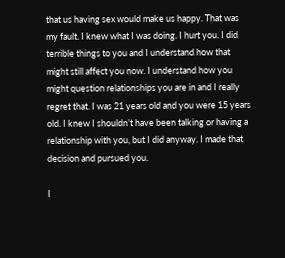that us having sex would make us happy. That was my fault. I knew what I was doing. I hurt you. I did terrible things to you and I understand how that might still affect you now. I understand how you might question relationships you are in and I really regret that. I was 21 years old and you were 15 years old. I knew I shouldn’t have been talking or having a relationship with you, but I did anyway. I made that decision and pursued you.

I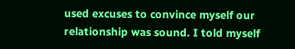used excuses to convince myself our relationship was sound. I told myself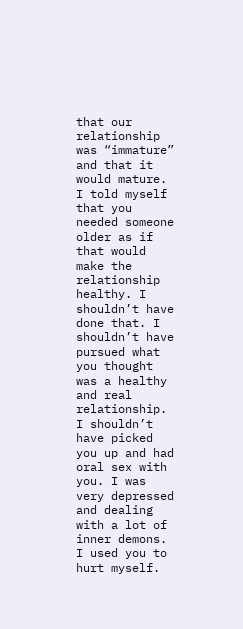that our relationship was “immature” and that it would mature. I told myself that you needed someone older as if that would make the relationship healthy. I shouldn’t have done that. I shouldn’t have pursued what you thought was a healthy and real relationship. I shouldn’t have picked you up and had oral sex with you. I was very depressed and dealing with a lot of inner demons. I used you to hurt myself.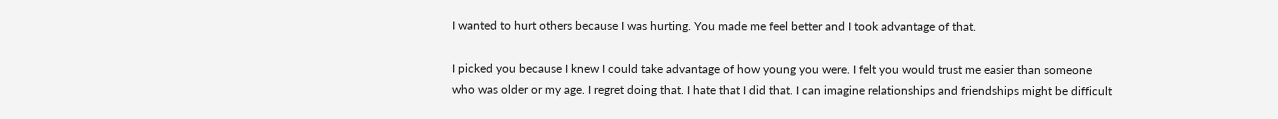I wanted to hurt others because I was hurting. You made me feel better and I took advantage of that.

I picked you because I knew I could take advantage of how young you were. I felt you would trust me easier than someone who was older or my age. I regret doing that. I hate that I did that. I can imagine relationships and friendships might be difficult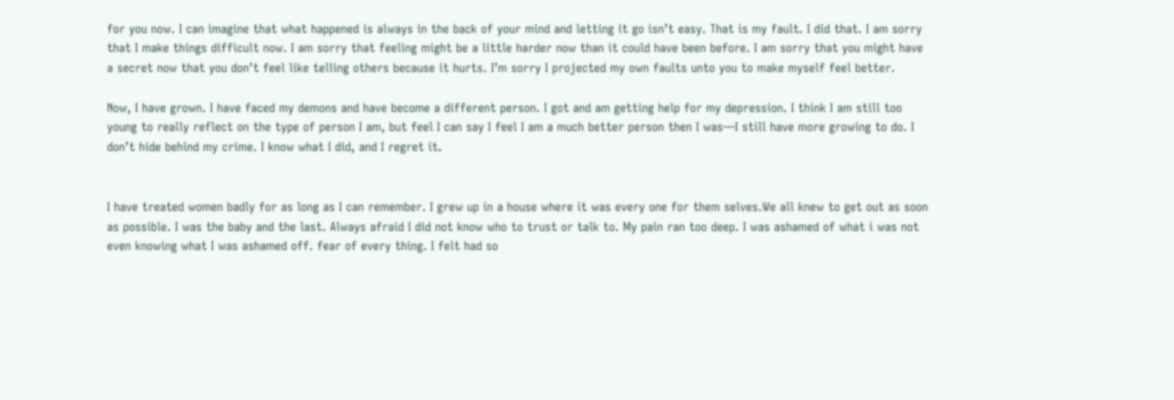for you now. I can imagine that what happened is always in the back of your mind and letting it go isn’t easy. That is my fault. I did that. I am sorry that I make things difficult now. I am sorry that feeling might be a little harder now than it could have been before. I am sorry that you might have a secret now that you don’t feel like telling others because it hurts. I’m sorry I projected my own faults unto you to make myself feel better.

Now, I have grown. I have faced my demons and have become a different person. I got and am getting help for my depression. I think I am still too young to really reflect on the type of person I am, but feel I can say I feel I am a much better person then I was—I still have more growing to do. I don’t hide behind my crime. I know what I did, and I regret it.


I have treated women badly for as long as I can remember. I grew up in a house where it was every one for them selves.We all knew to get out as soon as possible. I was the baby and the last. Always afraid I did not know who to trust or talk to. My pain ran too deep. I was ashamed of what i was not even knowing what I was ashamed off. fear of every thing. I felt had so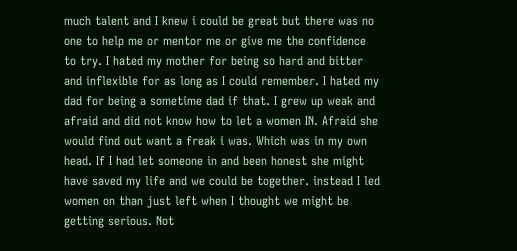much talent and I knew i could be great but there was no one to help me or mentor me or give me the confidence to try. I hated my mother for being so hard and bitter and inflexible for as long as I could remember. I hated my dad for being a sometime dad if that. I grew up weak and afraid and did not know how to let a women IN. Afraid she would find out want a freak i was. Which was in my own head. If I had let someone in and been honest she might have saved my life and we could be together. instead I led women on than just left when I thought we might be getting serious. Not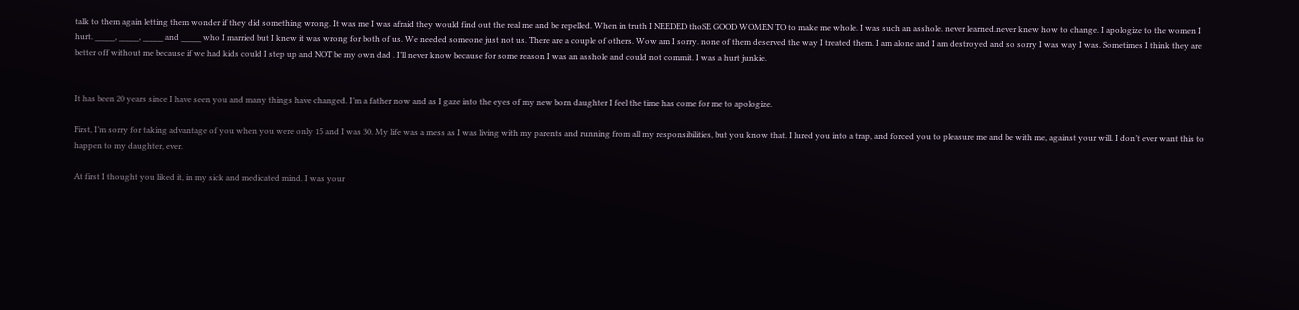talk to them again letting them wonder if they did something wrong. It was me I was afraid they would find out the real me and be repelled. When in truth I NEEDED thoSE GOOD WOMEN TO to make me whole. I was such an asshole. never learned.never knew how to change. I apologize to the women I hurt. _____, _____, _____ and _____ who I married but I knew it was wrong for both of us. We needed someone just not us. There are a couple of others. Wow am I sorry. none of them deserved the way I treated them. I am alone and I am destroyed and so sorry I was way I was. Sometimes I think they are better off without me because if we had kids could I step up and NOT be my own dad . I’ll never know because for some reason I was an asshole and could not commit. I was a hurt junkie.


It has been 20 years since I have seen you and many things have changed. I’m a father now and as I gaze into the eyes of my new born daughter I feel the time has come for me to apologize.

First, I’m sorry for taking advantage of you when you were only 15 and I was 30. My life was a mess as I was living with my parents and running from all my responsibilities, but you know that. I lured you into a trap, and forced you to pleasure me and be with me, against your will. I don’t ever want this to happen to my daughter, ever.

At first I thought you liked it, in my sick and medicated mind. I was your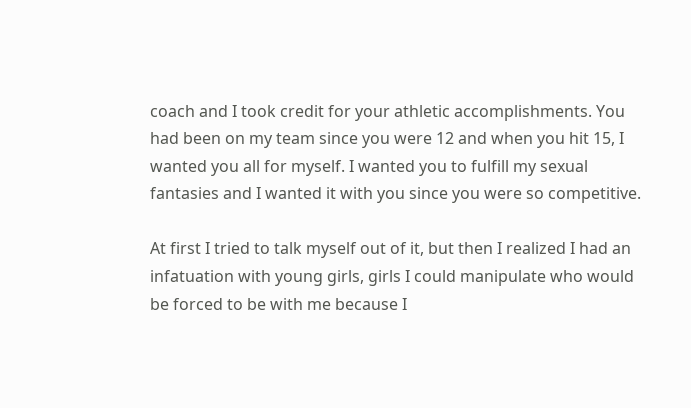coach and I took credit for your athletic accomplishments. You had been on my team since you were 12 and when you hit 15, I wanted you all for myself. I wanted you to fulfill my sexual fantasies and I wanted it with you since you were so competitive.

At first I tried to talk myself out of it, but then I realized I had an infatuation with young girls, girls I could manipulate who would be forced to be with me because I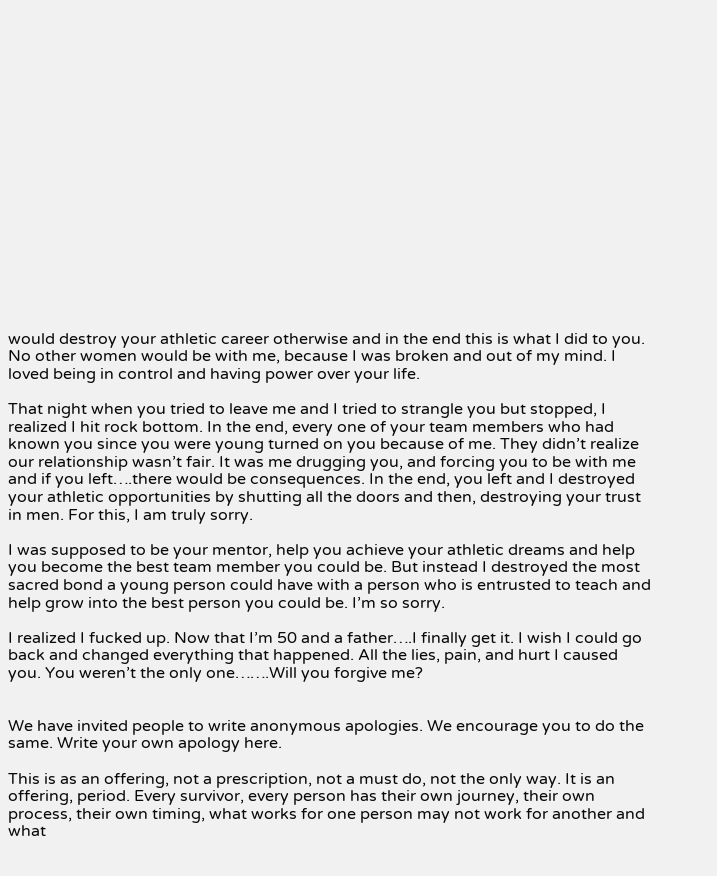would destroy your athletic career otherwise and in the end this is what I did to you. No other women would be with me, because I was broken and out of my mind. I loved being in control and having power over your life.

That night when you tried to leave me and I tried to strangle you but stopped, I realized I hit rock bottom. In the end, every one of your team members who had known you since you were young turned on you because of me. They didn’t realize our relationship wasn’t fair. It was me drugging you, and forcing you to be with me and if you left….there would be consequences. In the end, you left and I destroyed your athletic opportunities by shutting all the doors and then, destroying your trust in men. For this, I am truly sorry.

I was supposed to be your mentor, help you achieve your athletic dreams and help you become the best team member you could be. But instead I destroyed the most sacred bond a young person could have with a person who is entrusted to teach and help grow into the best person you could be. I’m so sorry.

I realized I fucked up. Now that I’m 50 and a father….I finally get it. I wish I could go back and changed everything that happened. All the lies, pain, and hurt I caused you. You weren’t the only one…….Will you forgive me?


We have invited people to write anonymous apologies. We encourage you to do the same. Write your own apology here.

This is as an offering, not a prescription, not a must do, not the only way. It is an offering, period. Every survivor, every person has their own journey, their own process, their own timing, what works for one person may not work for another and what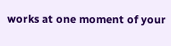works at one moment of your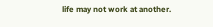life may not work at another.